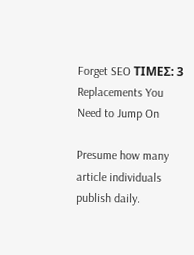Forget SEO ΤΙΜΕΣ: 3 Replacements You Need to Jump On

Presume how many article individuals publish daily.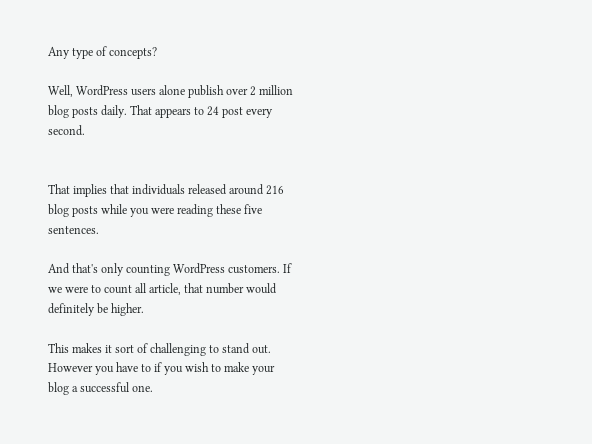Any type of concepts?

Well, WordPress users alone publish over 2 million blog posts daily. That appears to 24 post every second.


That implies that individuals released around 216 blog posts while you were reading these five sentences.

And that's only counting WordPress customers. If we were to count all article, that number would definitely be higher.

This makes it sort of challenging to stand out. However you have to if you wish to make your blog a successful one.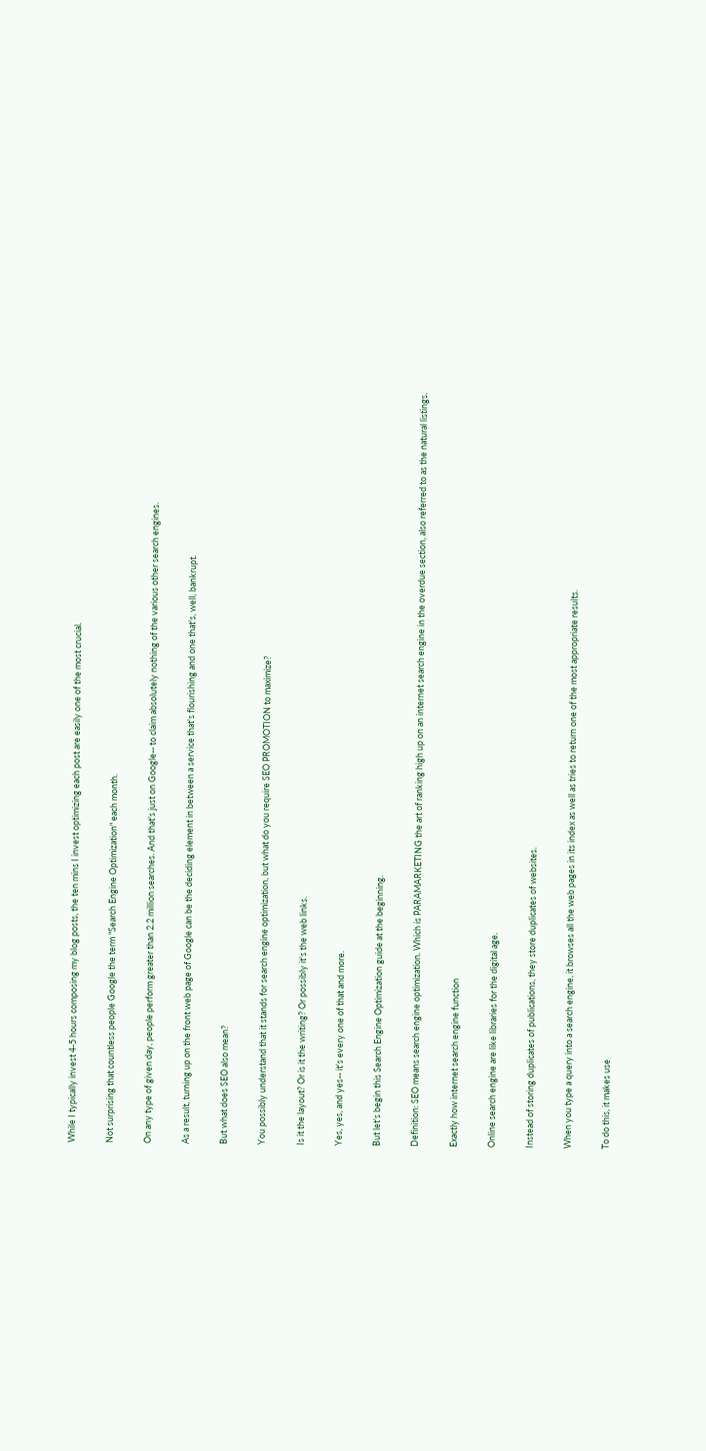While I typically invest 4-5 hours composing my blog posts, the ten mins I invest optimizing each post are easily one of the most crucial.

Not surprising that countless people Google the term "Search Engine Optimization" each month.

On any type of given day, people perform greater than 2.2 million searches. And that's just on Google-- to claim absolutely nothing of the various other search engines.

As a result, turning up on the front web page of Google can be the deciding element in between a service that's flourishing and one that's, well, bankrupt.

But what does SEO also mean?

You possibly understand that it stands for search engine optimization, but what do you require SEO PROMOTION to maximize?

Is it the layout? Or is it the writing? Or possibly it's the web links.

Yes, yes, and yes-- it's every one of that and more.

But let's begin this Search Engine Optimization guide at the beginning.

Definition: SEO means search engine optimization. Which is PARAMARKETING the art of ranking high up on an internet search engine in the overdue section, also referred to as the natural listings.

Exactly how internet search engine function

Online search engine are like libraries for the digital age.

Instead of storing duplicates of publications, they store duplicates of websites.

When you type a query into a search engine, it browses all the web pages in its index as well as tries to return one of the most appropriate results.

To do this, it makes use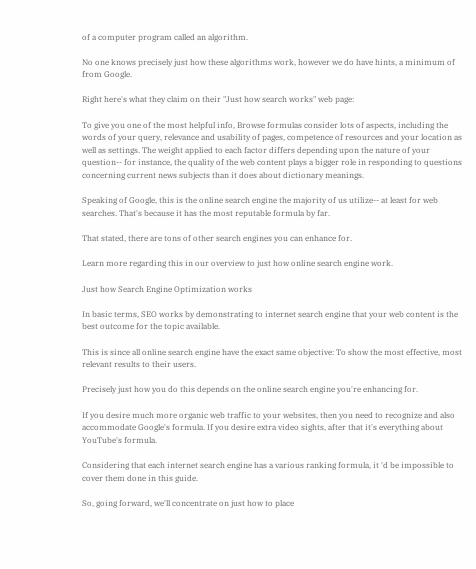of a computer program called an algorithm.

No one knows precisely just how these algorithms work, however we do have hints, a minimum of from Google.

Right here's what they claim on their "Just how search works" web page:

To give you one of the most helpful info, Browse formulas consider lots of aspects, including the words of your query, relevance and usability of pages, competence of resources and your location as well as settings. The weight applied to each factor differs depending upon the nature of your question-- for instance, the quality of the web content plays a bigger role in responding to questions concerning current news subjects than it does about dictionary meanings.

Speaking of Google, this is the online search engine the majority of us utilize-- at least for web searches. That's because it has the most reputable formula by far.

That stated, there are tons of other search engines you can enhance for.

Learn more regarding this in our overview to just how online search engine work.

Just how Search Engine Optimization works

In basic terms, SEO works by demonstrating to internet search engine that your web content is the best outcome for the topic available.

This is since all online search engine have the exact same objective: To show the most effective, most relevant results to their users.

Precisely just how you do this depends on the online search engine you're enhancing for.

If you desire much more organic web traffic to your websites, then you need to recognize and also accommodate Google's formula. If you desire extra video sights, after that it's everything about YouTube's formula.

Considering that each internet search engine has a various ranking formula, it 'd be impossible to cover them done in this guide.

So, going forward, we'll concentrate on just how to place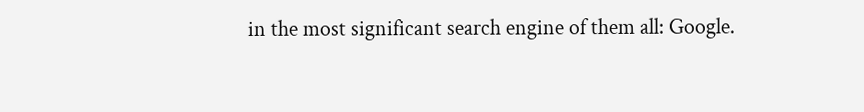in the most significant search engine of them all: Google.